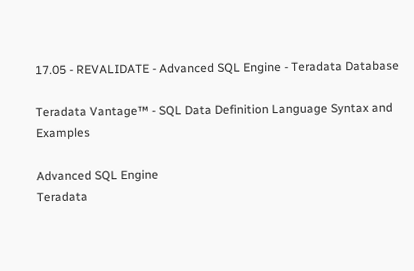17.05 - REVALIDATE - Advanced SQL Engine - Teradata Database

Teradata Vantage™ - SQL Data Definition Language Syntax and Examples

Advanced SQL Engine
Teradata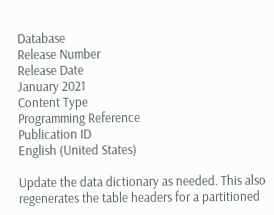Database
Release Number
Release Date
January 2021
Content Type
Programming Reference
Publication ID
English (United States)

Update the data dictionary as needed. This also regenerates the table headers for a partitioned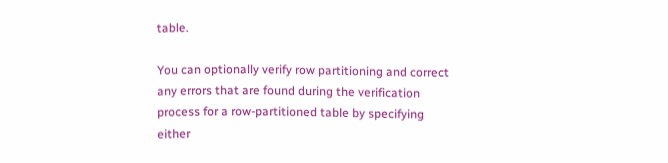table.

You can optionally verify row partitioning and correct any errors that are found during the verification process for a row-partitioned table by specifying either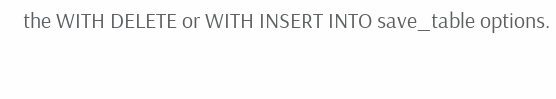the WITH DELETE or WITH INSERT INTO save_table options.